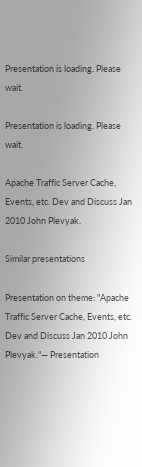Presentation is loading. Please wait.

Presentation is loading. Please wait.

Apache Traffic Server Cache, Events, etc. Dev and Discuss Jan 2010 John Plevyak.

Similar presentations

Presentation on theme: "Apache Traffic Server Cache, Events, etc. Dev and Discuss Jan 2010 John Plevyak."— Presentation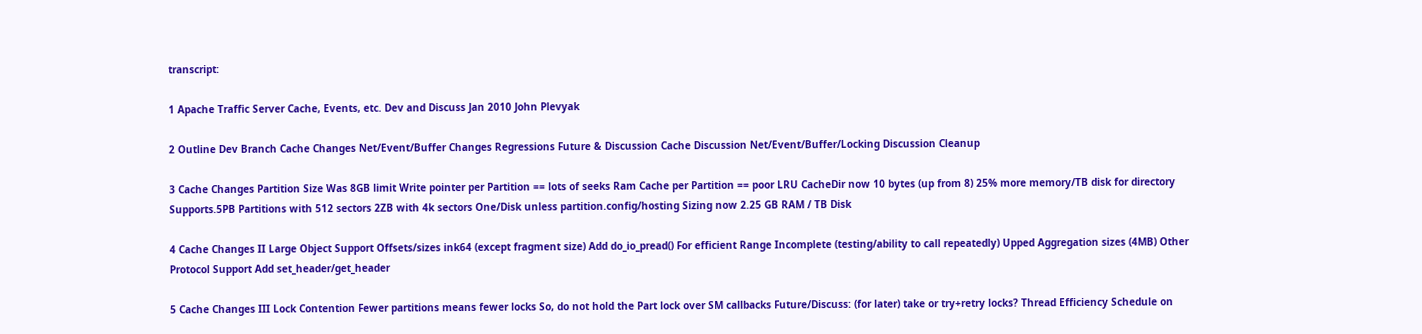transcript:

1 Apache Traffic Server Cache, Events, etc. Dev and Discuss Jan 2010 John Plevyak

2 Outline Dev Branch Cache Changes Net/Event/Buffer Changes Regressions Future & Discussion Cache Discussion Net/Event/Buffer/Locking Discussion Cleanup

3 Cache Changes Partition Size Was 8GB limit Write pointer per Partition == lots of seeks Ram Cache per Partition == poor LRU CacheDir now 10 bytes (up from 8) 25% more memory/TB disk for directory Supports.5PB Partitions with 512 sectors 2ZB with 4k sectors One/Disk unless partition.config/hosting Sizing now 2.25 GB RAM / TB Disk

4 Cache Changes II Large Object Support Offsets/sizes ink64 (except fragment size) Add do_io_pread() For efficient Range Incomplete (testing/ability to call repeatedly) Upped Aggregation sizes (4MB) Other Protocol Support Add set_header/get_header

5 Cache Changes III Lock Contention Fewer partitions means fewer locks So, do not hold the Part lock over SM callbacks Future/Discuss: (for later) take or try+retry locks? Thread Efficiency Schedule on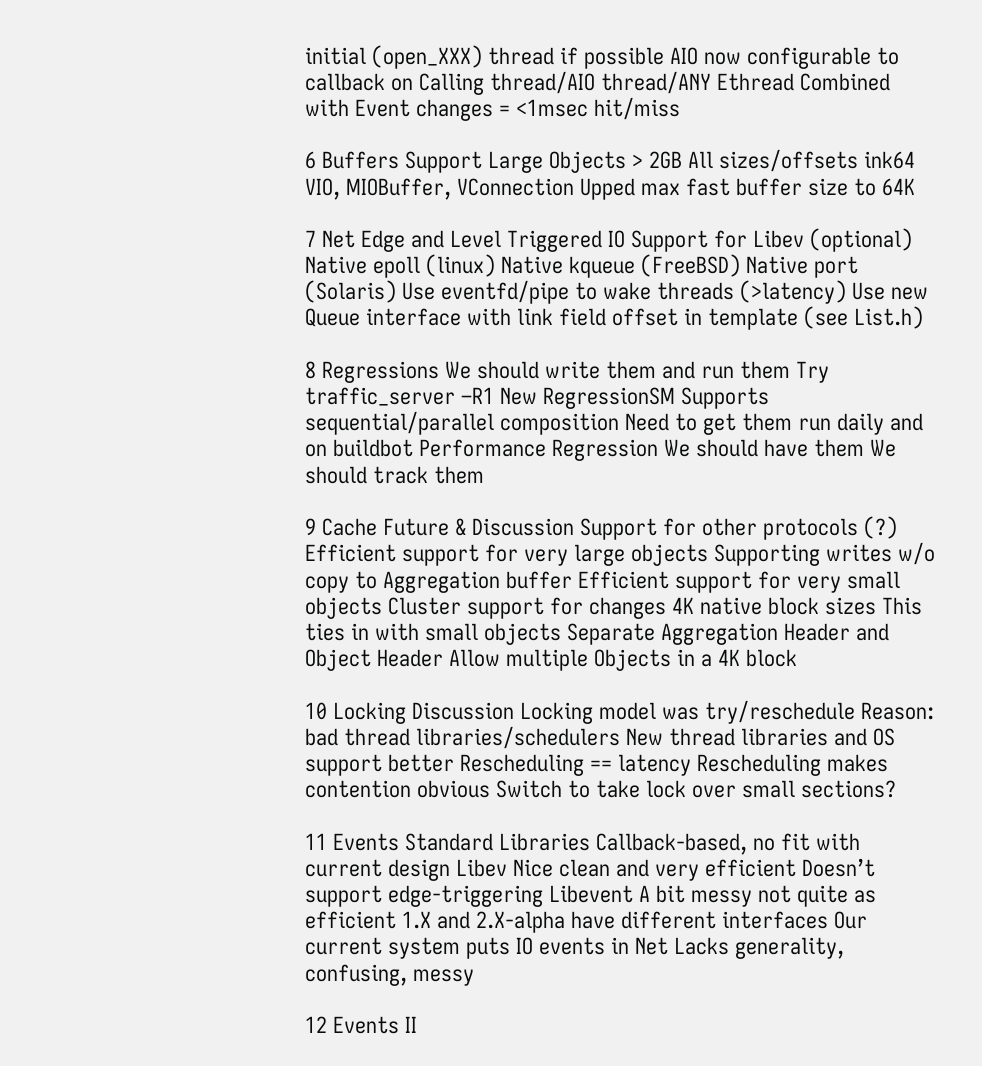initial (open_XXX) thread if possible AIO now configurable to callback on Calling thread/AIO thread/ANY Ethread Combined with Event changes = <1msec hit/miss

6 Buffers Support Large Objects > 2GB All sizes/offsets ink64 VIO, MIOBuffer, VConnection Upped max fast buffer size to 64K

7 Net Edge and Level Triggered IO Support for Libev (optional) Native epoll (linux) Native kqueue (FreeBSD) Native port (Solaris) Use eventfd/pipe to wake threads (>latency) Use new Queue interface with link field offset in template (see List.h)

8 Regressions We should write them and run them Try traffic_server –R1 New RegressionSM Supports sequential/parallel composition Need to get them run daily and on buildbot Performance Regression We should have them We should track them

9 Cache Future & Discussion Support for other protocols (?) Efficient support for very large objects Supporting writes w/o copy to Aggregation buffer Efficient support for very small objects Cluster support for changes 4K native block sizes This ties in with small objects Separate Aggregation Header and Object Header Allow multiple Objects in a 4K block

10 Locking Discussion Locking model was try/reschedule Reason: bad thread libraries/schedulers New thread libraries and OS support better Rescheduling == latency Rescheduling makes contention obvious Switch to take lock over small sections?

11 Events Standard Libraries Callback-based, no fit with current design Libev Nice clean and very efficient Doesn’t support edge-triggering Libevent A bit messy not quite as efficient 1.X and 2.X-alpha have different interfaces Our current system puts IO events in Net Lacks generality, confusing, messy

12 Events II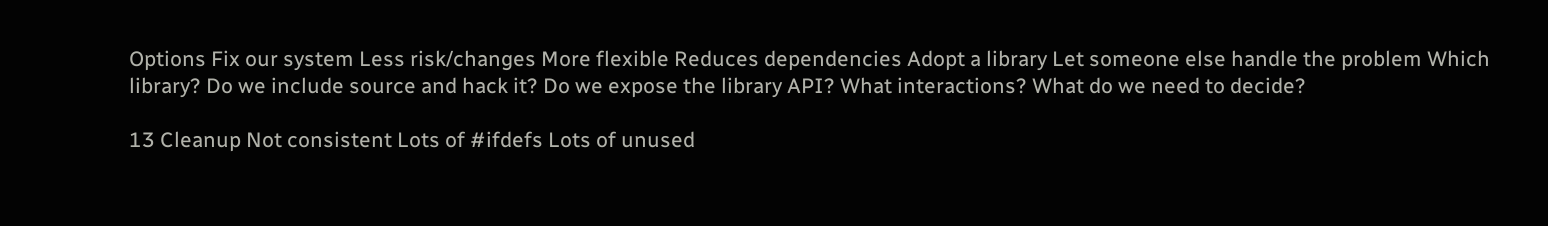Options Fix our system Less risk/changes More flexible Reduces dependencies Adopt a library Let someone else handle the problem Which library? Do we include source and hack it? Do we expose the library API? What interactions? What do we need to decide?

13 Cleanup Not consistent Lots of #ifdefs Lots of unused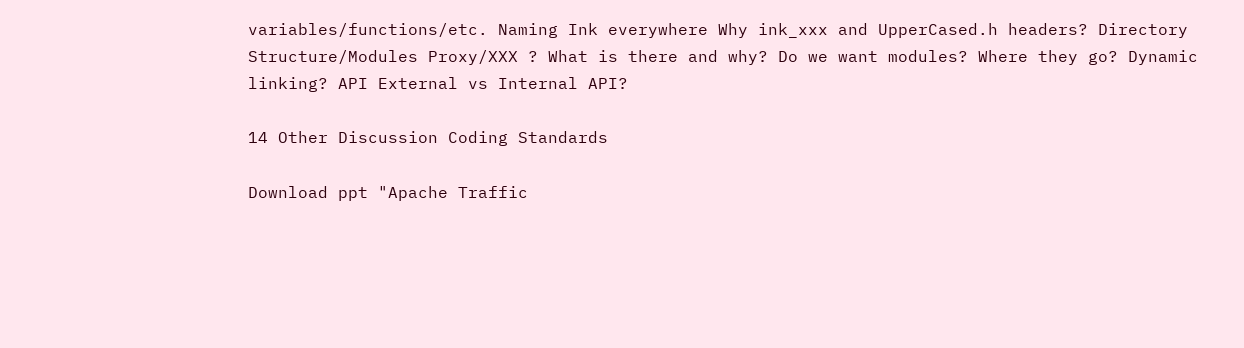variables/functions/etc. Naming Ink everywhere Why ink_xxx and UpperCased.h headers? Directory Structure/Modules Proxy/XXX ? What is there and why? Do we want modules? Where they go? Dynamic linking? API External vs Internal API?

14 Other Discussion Coding Standards

Download ppt "Apache Traffic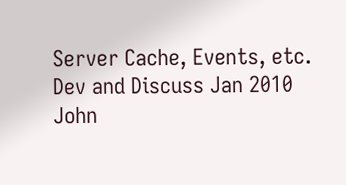Server Cache, Events, etc. Dev and Discuss Jan 2010 John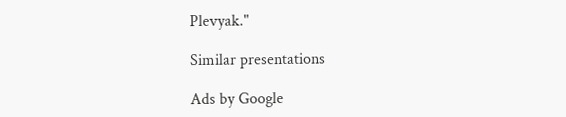Plevyak."

Similar presentations

Ads by Google